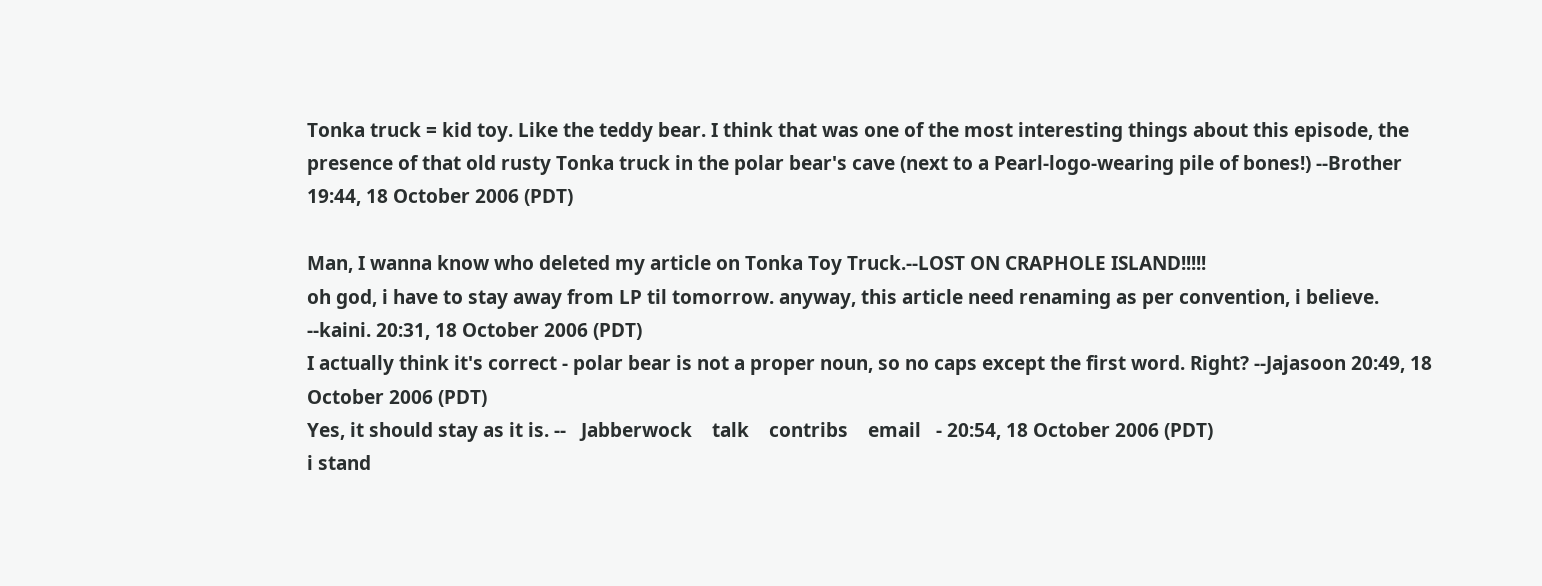Tonka truck = kid toy. Like the teddy bear. I think that was one of the most interesting things about this episode, the presence of that old rusty Tonka truck in the polar bear's cave (next to a Pearl-logo-wearing pile of bones!) --Brother 19:44, 18 October 2006 (PDT)

Man, I wanna know who deleted my article on Tonka Toy Truck.--LOST ON CRAPHOLE ISLAND!!!!!
oh god, i have to stay away from LP til tomorrow. anyway, this article need renaming as per convention, i believe. --kaini. 20:31, 18 October 2006 (PDT)
I actually think it's correct - polar bear is not a proper noun, so no caps except the first word. Right? --Jajasoon 20:49, 18 October 2006 (PDT)
Yes, it should stay as it is. --   Jabberwock    talk    contribs    email   - 20:54, 18 October 2006 (PDT)
i stand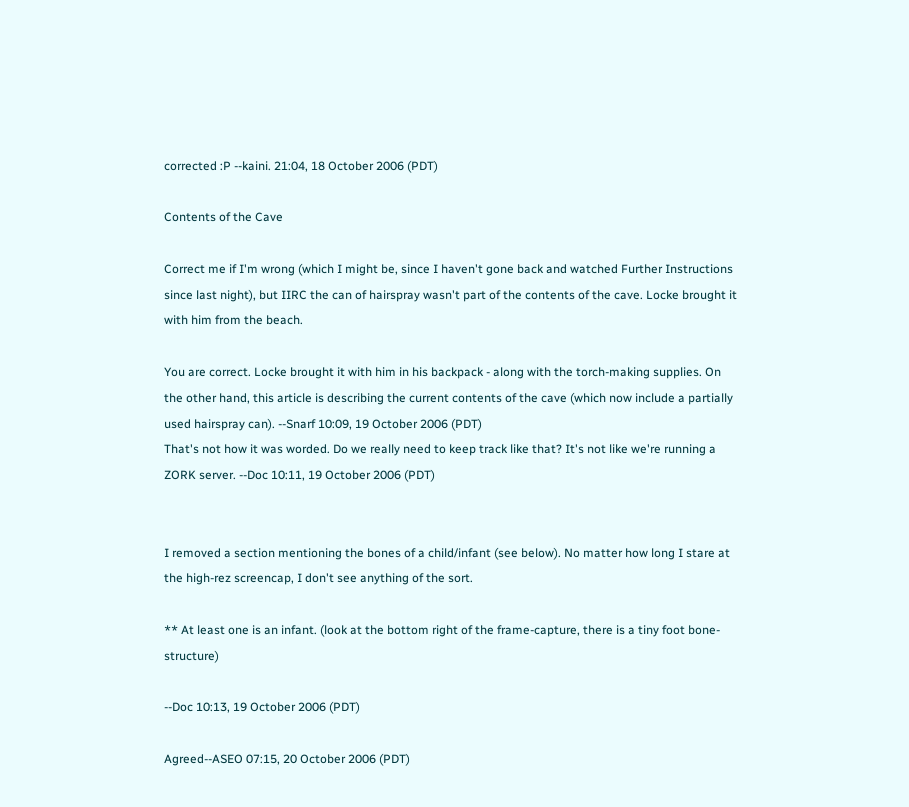corrected :P --kaini. 21:04, 18 October 2006 (PDT)

Contents of the Cave

Correct me if I'm wrong (which I might be, since I haven't gone back and watched Further Instructions since last night), but IIRC the can of hairspray wasn't part of the contents of the cave. Locke brought it with him from the beach.

You are correct. Locke brought it with him in his backpack - along with the torch-making supplies. On the other hand, this article is describing the current contents of the cave (which now include a partially used hairspray can). --Snarf 10:09, 19 October 2006 (PDT)
That's not how it was worded. Do we really need to keep track like that? It's not like we're running a ZORK server. --Doc 10:11, 19 October 2006 (PDT)


I removed a section mentioning the bones of a child/infant (see below). No matter how long I stare at the high-rez screencap, I don't see anything of the sort.

** At least one is an infant. (look at the bottom right of the frame-capture, there is a tiny foot bone-structure)

--Doc 10:13, 19 October 2006 (PDT)

Agreed--ASEO 07:15, 20 October 2006 (PDT)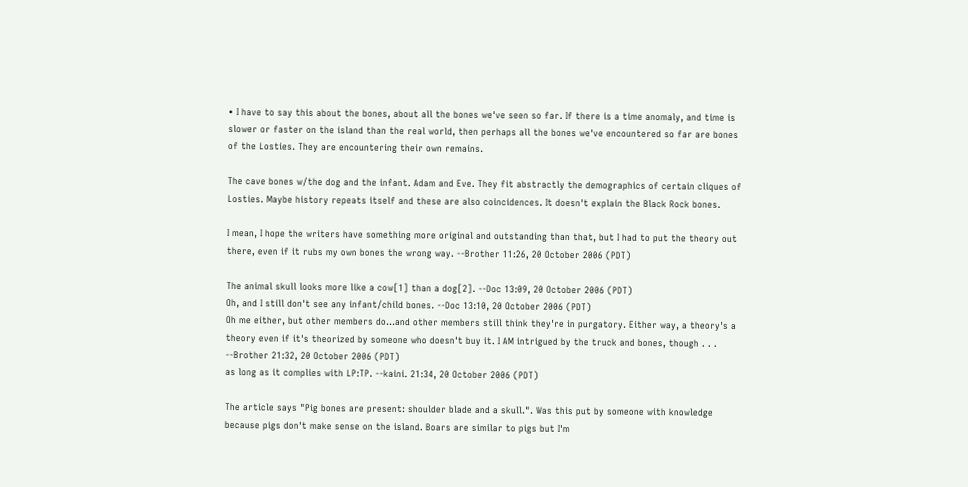• I have to say this about the bones, about all the bones we've seen so far. If there is a time anomaly, and time is slower or faster on the island than the real world, then perhaps all the bones we've encountered so far are bones of the Losties. They are encountering their own remains.

The cave bones w/the dog and the infant. Adam and Eve. They fit abstractly the demographics of certain cliques of Losties. Maybe history repeats itself and these are also coincidences. It doesn't explain the Black Rock bones.

I mean, I hope the writers have something more original and outstanding than that, but I had to put the theory out there, even if it rubs my own bones the wrong way. --Brother 11:26, 20 October 2006 (PDT)

The animal skull looks more like a cow[1] than a dog[2]. --Doc 13:09, 20 October 2006 (PDT)
Oh, and I still don't see any infant/child bones. --Doc 13:10, 20 October 2006 (PDT)
Oh me either, but other members do...and other members still think they're in purgatory. Either way, a theory's a theory even if it's theorized by someone who doesn't buy it. I AM intrigued by the truck and bones, though . . . --Brother 21:32, 20 October 2006 (PDT)
as long as it complies with LP:TP. --kaini. 21:34, 20 October 2006 (PDT)

The article says "Pig bones are present: shoulder blade and a skull.". Was this put by someone with knowledge because pigs don't make sense on the island. Boars are similar to pigs but I'm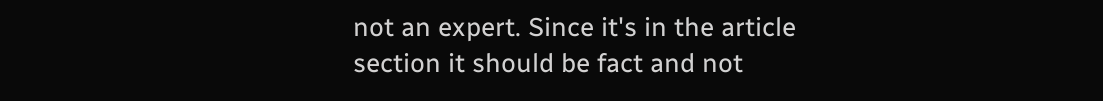not an expert. Since it's in the article section it should be fact and not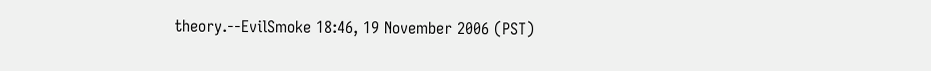theory.--EvilSmoke 18:46, 19 November 2006 (PST)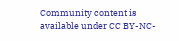Community content is available under CC BY-NC-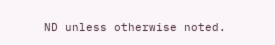ND unless otherwise noted.